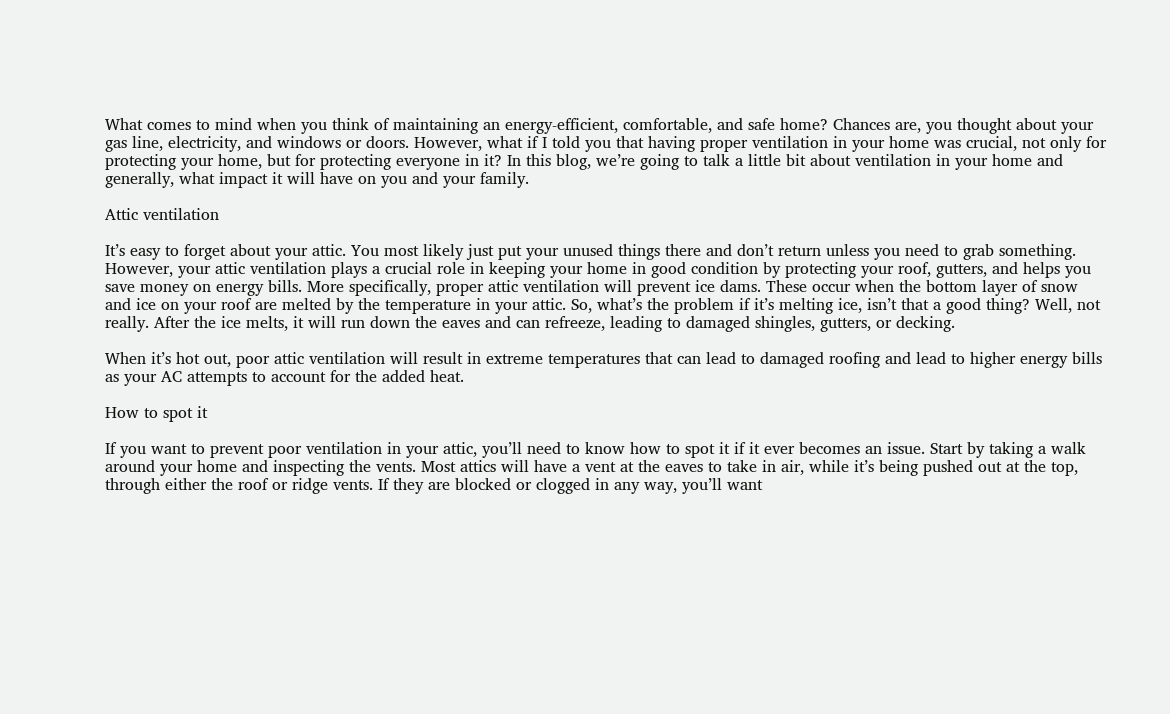What comes to mind when you think of maintaining an energy-efficient, comfortable, and safe home? Chances are, you thought about your gas line, electricity, and windows or doors. However, what if I told you that having proper ventilation in your home was crucial, not only for protecting your home, but for protecting everyone in it? In this blog, we’re going to talk a little bit about ventilation in your home and generally, what impact it will have on you and your family.

Attic ventilation

It’s easy to forget about your attic. You most likely just put your unused things there and don’t return unless you need to grab something. However, your attic ventilation plays a crucial role in keeping your home in good condition by protecting your roof, gutters, and helps you save money on energy bills. More specifically, proper attic ventilation will prevent ice dams. These occur when the bottom layer of snow and ice on your roof are melted by the temperature in your attic. So, what’s the problem if it’s melting ice, isn’t that a good thing? Well, not really. After the ice melts, it will run down the eaves and can refreeze, leading to damaged shingles, gutters, or decking.

When it’s hot out, poor attic ventilation will result in extreme temperatures that can lead to damaged roofing and lead to higher energy bills as your AC attempts to account for the added heat.

How to spot it

If you want to prevent poor ventilation in your attic, you’ll need to know how to spot it if it ever becomes an issue. Start by taking a walk around your home and inspecting the vents. Most attics will have a vent at the eaves to take in air, while it’s being pushed out at the top, through either the roof or ridge vents. If they are blocked or clogged in any way, you’ll want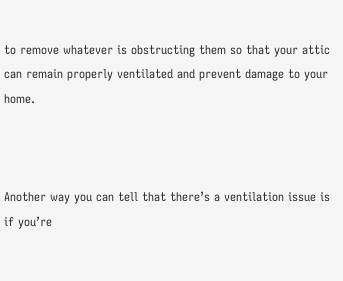to remove whatever is obstructing them so that your attic can remain properly ventilated and prevent damage to your home.



Another way you can tell that there’s a ventilation issue is if you’re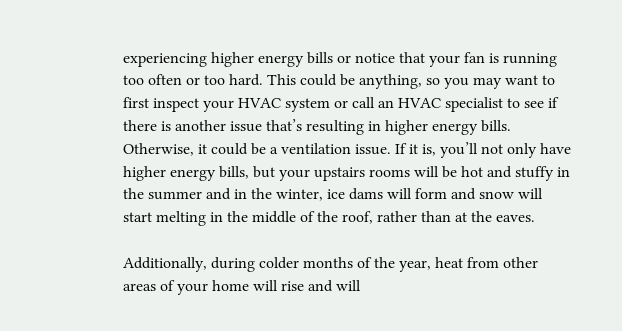experiencing higher energy bills or notice that your fan is running too often or too hard. This could be anything, so you may want to first inspect your HVAC system or call an HVAC specialist to see if there is another issue that’s resulting in higher energy bills. Otherwise, it could be a ventilation issue. If it is, you’ll not only have higher energy bills, but your upstairs rooms will be hot and stuffy in the summer and in the winter, ice dams will form and snow will start melting in the middle of the roof, rather than at the eaves.

Additionally, during colder months of the year, heat from other areas of your home will rise and will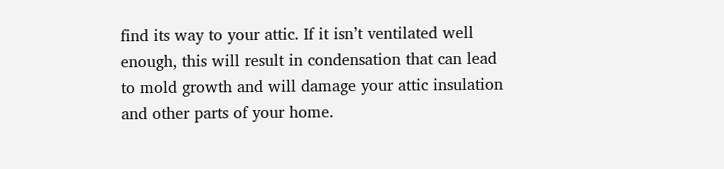find its way to your attic. If it isn’t ventilated well enough, this will result in condensation that can lead to mold growth and will damage your attic insulation and other parts of your home.